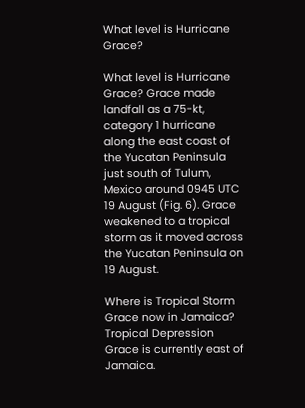What level is Hurricane Grace?

What level is Hurricane Grace? Grace made landfall as a 75-kt, category 1 hurricane along the east coast of the Yucatan Peninsula just south of Tulum, Mexico around 0945 UTC 19 August (Fig. 6). Grace weakened to a tropical storm as it moved across the Yucatan Peninsula on 19 August.

Where is Tropical Storm Grace now in Jamaica? Tropical Depression Grace is currently east of Jamaica.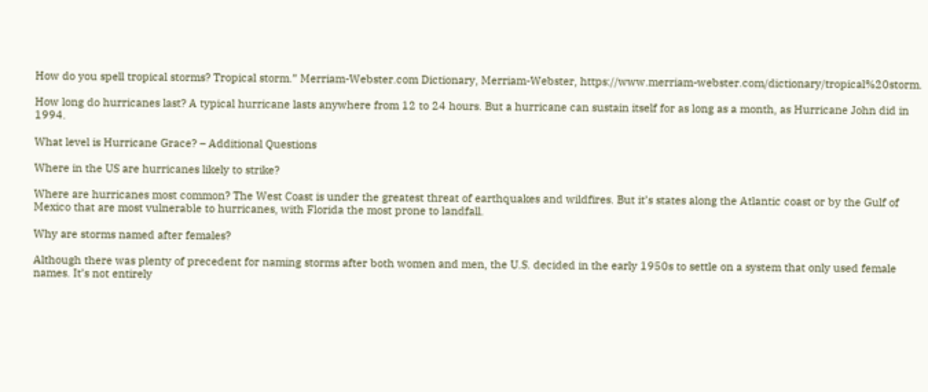How do you spell tropical storms? Tropical storm.” Merriam-Webster.com Dictionary, Merriam-Webster, https://www.merriam-webster.com/dictionary/tropical%20storm.

How long do hurricanes last? A typical hurricane lasts anywhere from 12 to 24 hours. But a hurricane can sustain itself for as long as a month, as Hurricane John did in 1994.

What level is Hurricane Grace? – Additional Questions

Where in the US are hurricanes likely to strike?

Where are hurricanes most common? The West Coast is under the greatest threat of earthquakes and wildfires. But it’s states along the Atlantic coast or by the Gulf of Mexico that are most vulnerable to hurricanes, with Florida the most prone to landfall.

Why are storms named after females?

Although there was plenty of precedent for naming storms after both women and men, the U.S. decided in the early 1950s to settle on a system that only used female names. It’s not entirely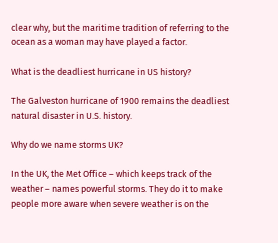clear why, but the maritime tradition of referring to the ocean as a woman may have played a factor.

What is the deadliest hurricane in US history?

The Galveston hurricane of 1900 remains the deadliest natural disaster in U.S. history.

Why do we name storms UK?

In the UK, the Met Office – which keeps track of the weather – names powerful storms. They do it to make people more aware when severe weather is on the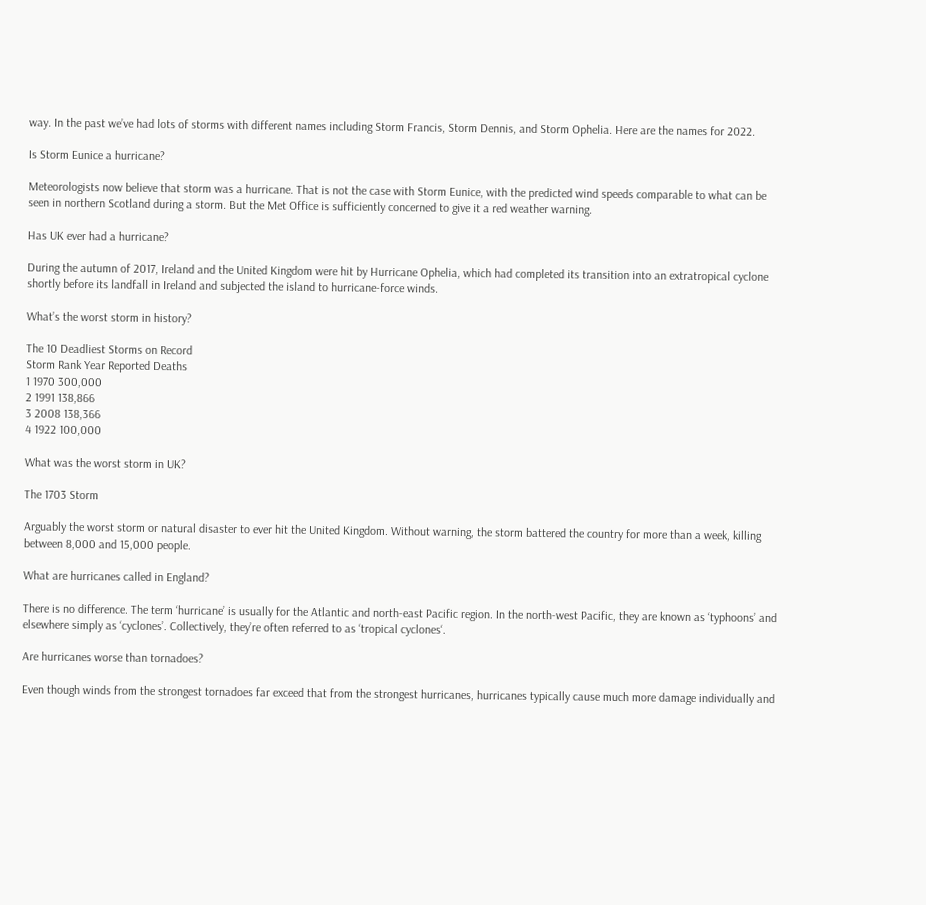way. In the past we’ve had lots of storms with different names including Storm Francis, Storm Dennis, and Storm Ophelia. Here are the names for 2022.

Is Storm Eunice a hurricane?

Meteorologists now believe that storm was a hurricane. That is not the case with Storm Eunice, with the predicted wind speeds comparable to what can be seen in northern Scotland during a storm. But the Met Office is sufficiently concerned to give it a red weather warning.

Has UK ever had a hurricane?

During the autumn of 2017, Ireland and the United Kingdom were hit by Hurricane Ophelia, which had completed its transition into an extratropical cyclone shortly before its landfall in Ireland and subjected the island to hurricane-force winds.

What’s the worst storm in history?

The 10 Deadliest Storms on Record
Storm Rank Year Reported Deaths
1 1970 300,000
2 1991 138,866
3 2008 138,366
4 1922 100,000

What was the worst storm in UK?

The 1703 Storm

Arguably the worst storm or natural disaster to ever hit the United Kingdom. Without warning, the storm battered the country for more than a week, killing between 8,000 and 15,000 people.

What are hurricanes called in England?

There is no difference. The term ‘hurricane’ is usually for the Atlantic and north-east Pacific region. In the north-west Pacific, they are known as ‘typhoons’ and elsewhere simply as ‘cyclones’. Collectively, they’re often referred to as ‘tropical cyclones‘.

Are hurricanes worse than tornadoes?

Even though winds from the strongest tornadoes far exceed that from the strongest hurricanes, hurricanes typically cause much more damage individually and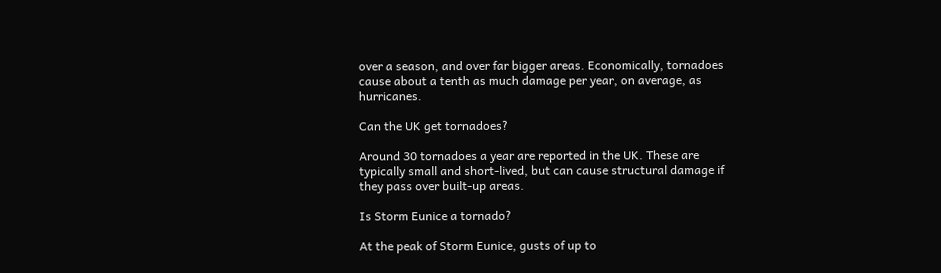over a season, and over far bigger areas. Economically, tornadoes cause about a tenth as much damage per year, on average, as hurricanes.

Can the UK get tornadoes?

Around 30 tornadoes a year are reported in the UK. These are typically small and short-lived, but can cause structural damage if they pass over built-up areas.

Is Storm Eunice a tornado?

At the peak of Storm Eunice, gusts of up to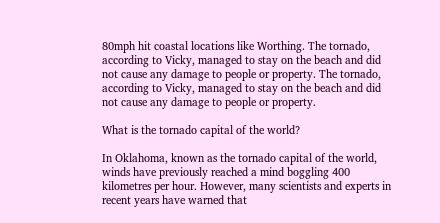80mph hit coastal locations like Worthing. The tornado, according to Vicky, managed to stay on the beach and did not cause any damage to people or property. The tornado, according to Vicky, managed to stay on the beach and did not cause any damage to people or property.

What is the tornado capital of the world?

In Oklahoma, known as the tornado capital of the world, winds have previously reached a mind boggling 400 kilometres per hour. However, many scientists and experts in recent years have warned that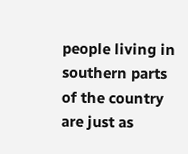people living in southern parts of the country are just as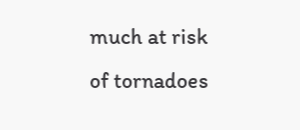much at risk of tornadoes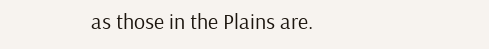as those in the Plains are.